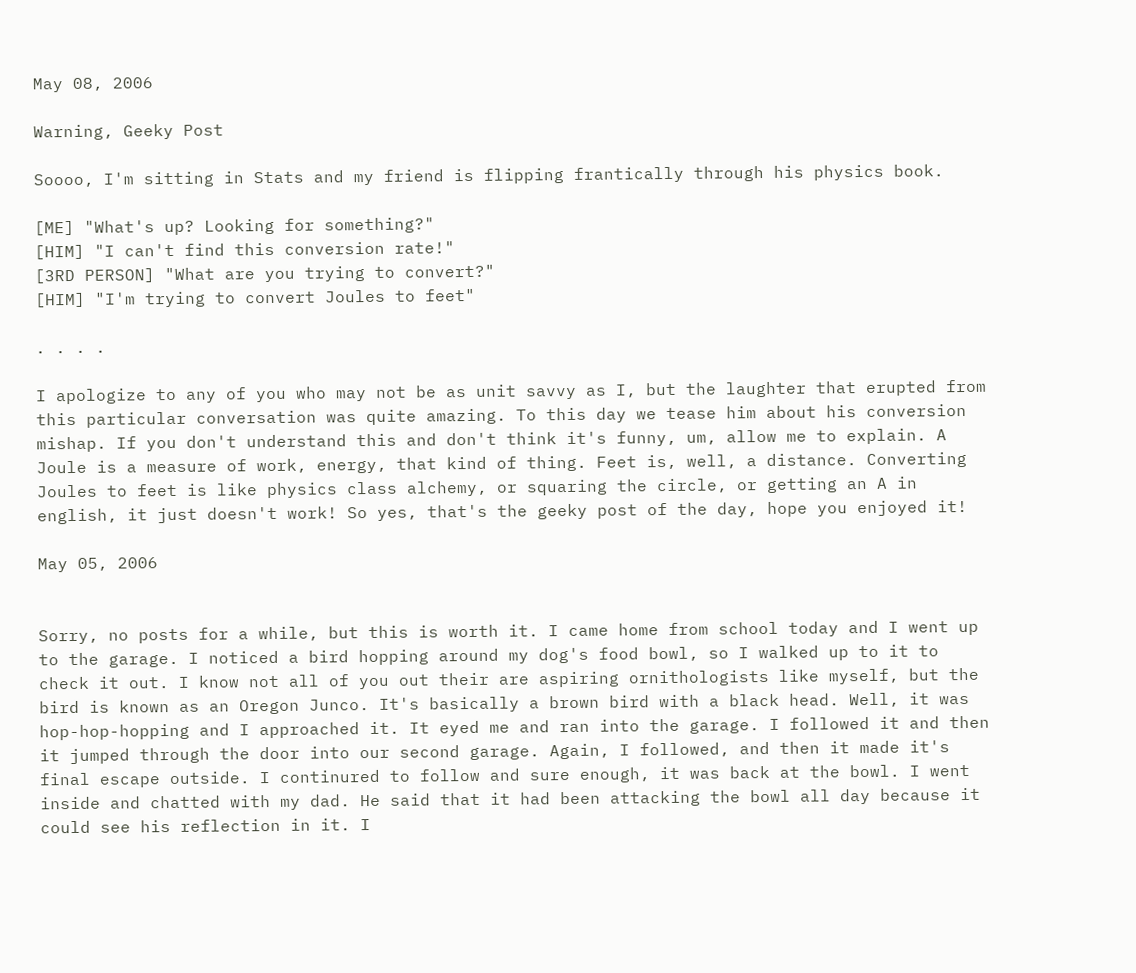May 08, 2006

Warning, Geeky Post

Soooo, I'm sitting in Stats and my friend is flipping frantically through his physics book.

[ME] "What's up? Looking for something?"
[HIM] "I can't find this conversion rate!"
[3RD PERSON] "What are you trying to convert?"
[HIM] "I'm trying to convert Joules to feet"

. . . .

I apologize to any of you who may not be as unit savvy as I, but the laughter that erupted from this particular conversation was quite amazing. To this day we tease him about his conversion mishap. If you don't understand this and don't think it's funny, um, allow me to explain. A Joule is a measure of work, energy, that kind of thing. Feet is, well, a distance. Converting Joules to feet is like physics class alchemy, or squaring the circle, or getting an A in english, it just doesn't work! So yes, that's the geeky post of the day, hope you enjoyed it!

May 05, 2006


Sorry, no posts for a while, but this is worth it. I came home from school today and I went up to the garage. I noticed a bird hopping around my dog's food bowl, so I walked up to it to check it out. I know not all of you out their are aspiring ornithologists like myself, but the bird is known as an Oregon Junco. It's basically a brown bird with a black head. Well, it was hop-hop-hopping and I approached it. It eyed me and ran into the garage. I followed it and then it jumped through the door into our second garage. Again, I followed, and then it made it's final escape outside. I continured to follow and sure enough, it was back at the bowl. I went inside and chatted with my dad. He said that it had been attacking the bowl all day because it could see his reflection in it. I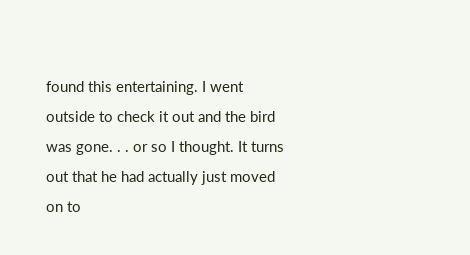found this entertaining. I went outside to check it out and the bird was gone. . . or so I thought. It turns out that he had actually just moved on to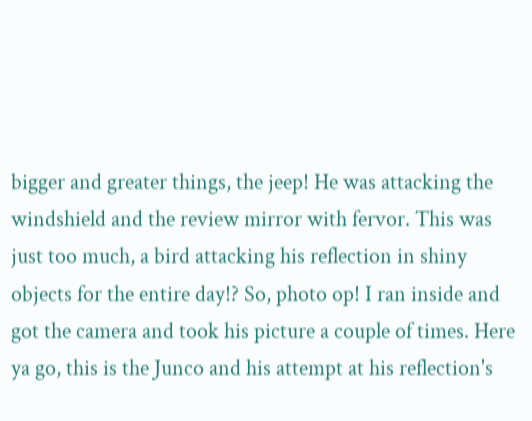bigger and greater things, the jeep! He was attacking the windshield and the review mirror with fervor. This was just too much, a bird attacking his reflection in shiny objects for the entire day!? So, photo op! I ran inside and got the camera and took his picture a couple of times. Here ya go, this is the Junco and his attempt at his reflection's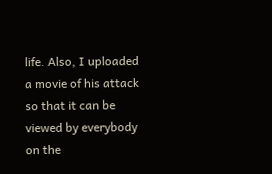life. Also, I uploaded a movie of his attack so that it can be viewed by everybody on the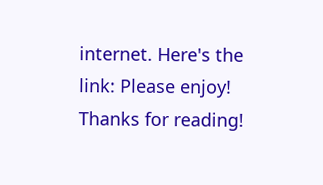internet. Here's the link: Please enjoy! Thanks for reading!